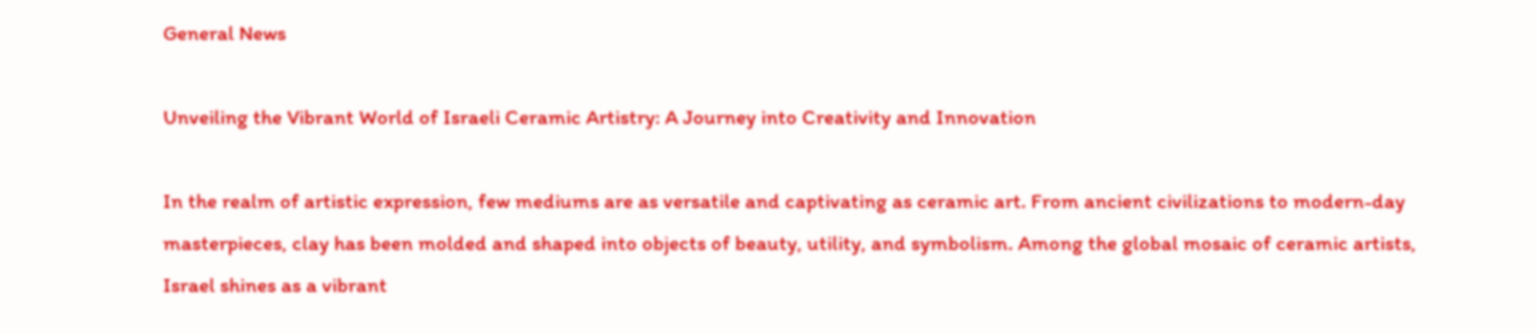General News

Unveiling the Vibrant World of Israeli Ceramic Artistry: A Journey into Creativity and Innovation

In the realm of artistic expression, few mediums are as versatile and captivating as ceramic art. From ancient civilizations to modern-day masterpieces, clay has been molded and shaped into objects of beauty, utility, and symbolism. Among the global mosaic of ceramic artists, Israel shines as a vibrant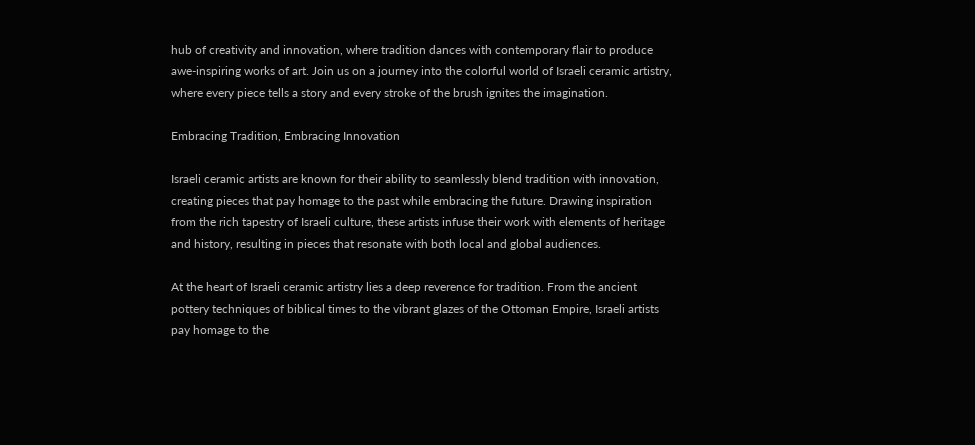hub of creativity and innovation, where tradition dances with contemporary flair to produce awe-inspiring works of art. Join us on a journey into the colorful world of Israeli ceramic artistry, where every piece tells a story and every stroke of the brush ignites the imagination.

Embracing Tradition, Embracing Innovation

Israeli ceramic artists are known for their ability to seamlessly blend tradition with innovation, creating pieces that pay homage to the past while embracing the future. Drawing inspiration from the rich tapestry of Israeli culture, these artists infuse their work with elements of heritage and history, resulting in pieces that resonate with both local and global audiences.

At the heart of Israeli ceramic artistry lies a deep reverence for tradition. From the ancient pottery techniques of biblical times to the vibrant glazes of the Ottoman Empire, Israeli artists pay homage to the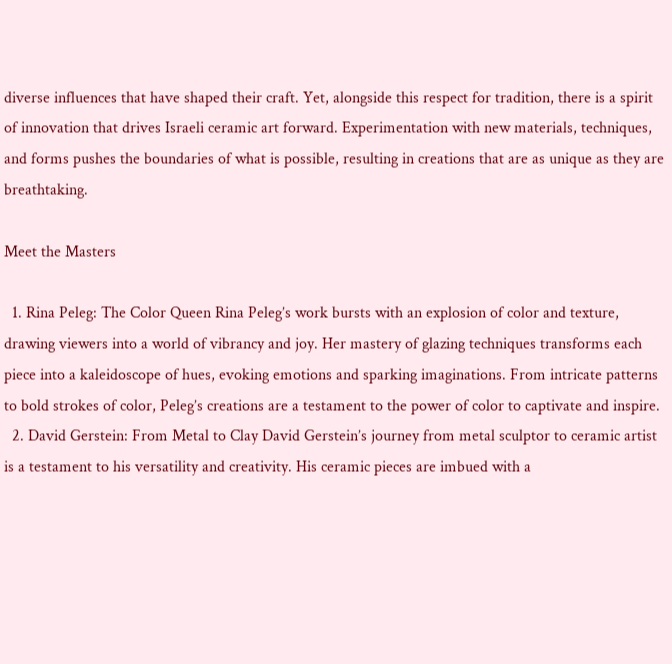diverse influences that have shaped their craft. Yet, alongside this respect for tradition, there is a spirit of innovation that drives Israeli ceramic art forward. Experimentation with new materials, techniques, and forms pushes the boundaries of what is possible, resulting in creations that are as unique as they are breathtaking.

Meet the Masters

  1. Rina Peleg: The Color Queen Rina Peleg’s work bursts with an explosion of color and texture, drawing viewers into a world of vibrancy and joy. Her mastery of glazing techniques transforms each piece into a kaleidoscope of hues, evoking emotions and sparking imaginations. From intricate patterns to bold strokes of color, Peleg’s creations are a testament to the power of color to captivate and inspire.
  2. David Gerstein: From Metal to Clay David Gerstein’s journey from metal sculptor to ceramic artist is a testament to his versatility and creativity. His ceramic pieces are imbued with a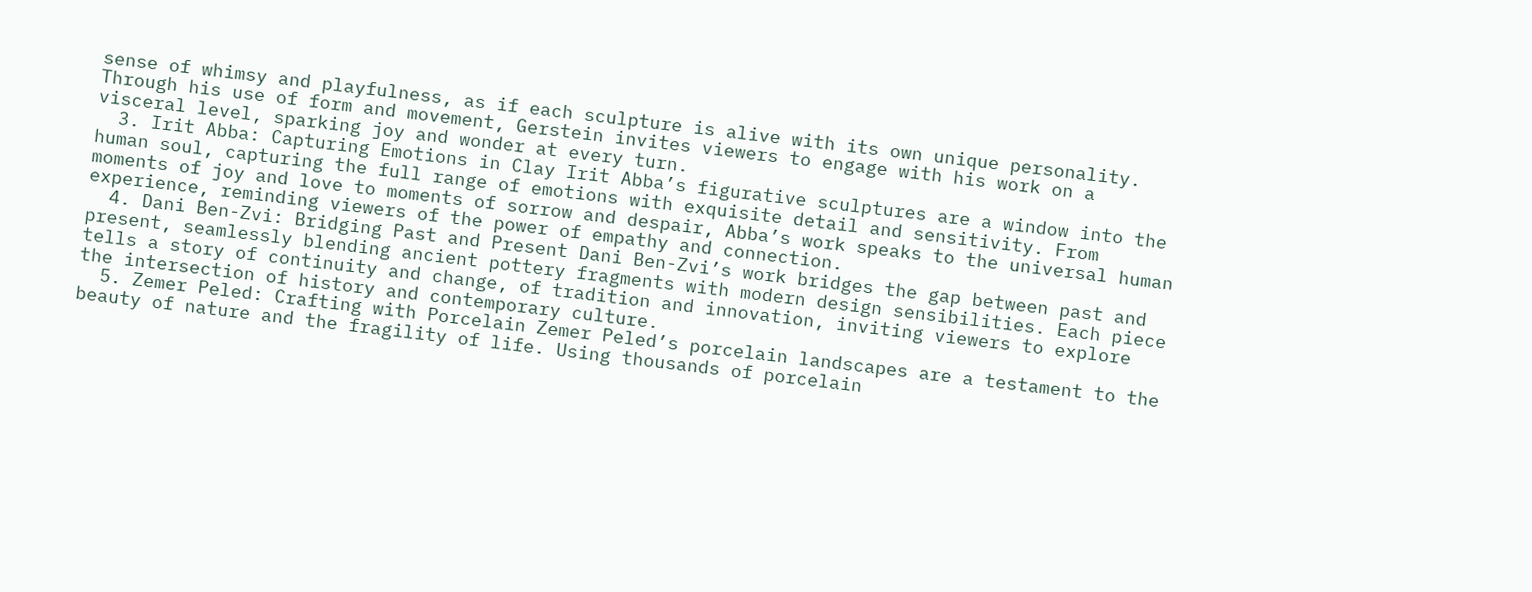sense of whimsy and playfulness, as if each sculpture is alive with its own unique personality. Through his use of form and movement, Gerstein invites viewers to engage with his work on a visceral level, sparking joy and wonder at every turn.
  3. Irit Abba: Capturing Emotions in Clay Irit Abba’s figurative sculptures are a window into the human soul, capturing the full range of emotions with exquisite detail and sensitivity. From moments of joy and love to moments of sorrow and despair, Abba’s work speaks to the universal human experience, reminding viewers of the power of empathy and connection.
  4. Dani Ben-Zvi: Bridging Past and Present Dani Ben-Zvi’s work bridges the gap between past and present, seamlessly blending ancient pottery fragments with modern design sensibilities. Each piece tells a story of continuity and change, of tradition and innovation, inviting viewers to explore the intersection of history and contemporary culture.
  5. Zemer Peled: Crafting with Porcelain Zemer Peled’s porcelain landscapes are a testament to the beauty of nature and the fragility of life. Using thousands of porcelain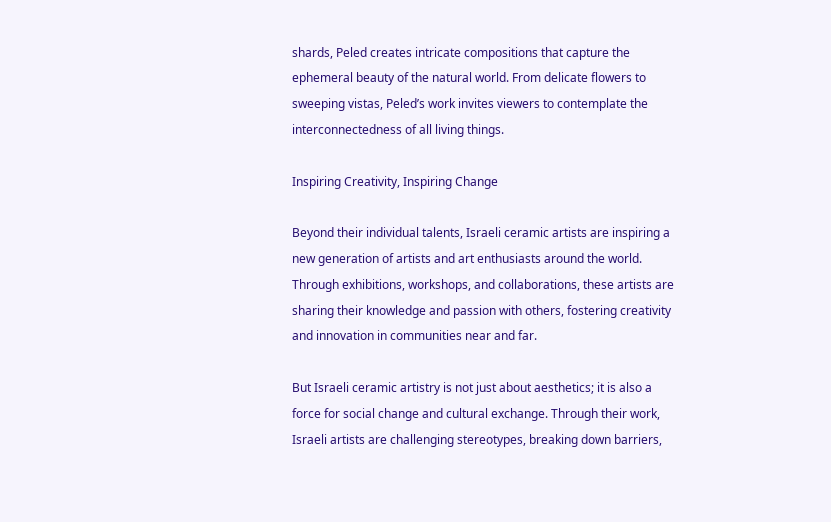shards, Peled creates intricate compositions that capture the ephemeral beauty of the natural world. From delicate flowers to sweeping vistas, Peled’s work invites viewers to contemplate the interconnectedness of all living things.

Inspiring Creativity, Inspiring Change

Beyond their individual talents, Israeli ceramic artists are inspiring a new generation of artists and art enthusiasts around the world. Through exhibitions, workshops, and collaborations, these artists are sharing their knowledge and passion with others, fostering creativity and innovation in communities near and far.

But Israeli ceramic artistry is not just about aesthetics; it is also a force for social change and cultural exchange. Through their work, Israeli artists are challenging stereotypes, breaking down barriers,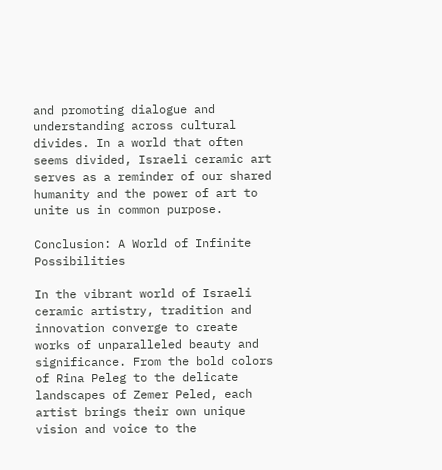and promoting dialogue and understanding across cultural divides. In a world that often seems divided, Israeli ceramic art serves as a reminder of our shared humanity and the power of art to unite us in common purpose.

Conclusion: A World of Infinite Possibilities

In the vibrant world of Israeli ceramic artistry, tradition and innovation converge to create works of unparalleled beauty and significance. From the bold colors of Rina Peleg to the delicate landscapes of Zemer Peled, each artist brings their own unique vision and voice to the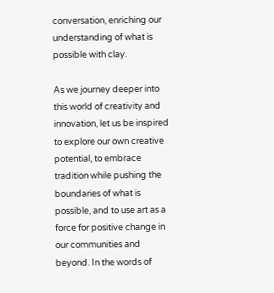conversation, enriching our understanding of what is possible with clay.

As we journey deeper into this world of creativity and innovation, let us be inspired to explore our own creative potential, to embrace tradition while pushing the boundaries of what is possible, and to use art as a force for positive change in our communities and beyond. In the words of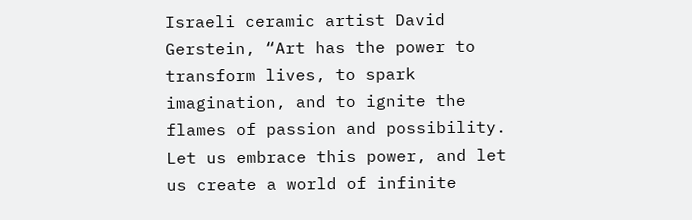Israeli ceramic artist David Gerstein, “Art has the power to transform lives, to spark imagination, and to ignite the flames of passion and possibility. Let us embrace this power, and let us create a world of infinite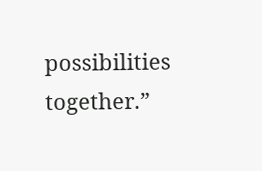possibilities together.”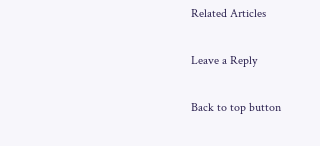Related Articles

Leave a Reply

Back to top button